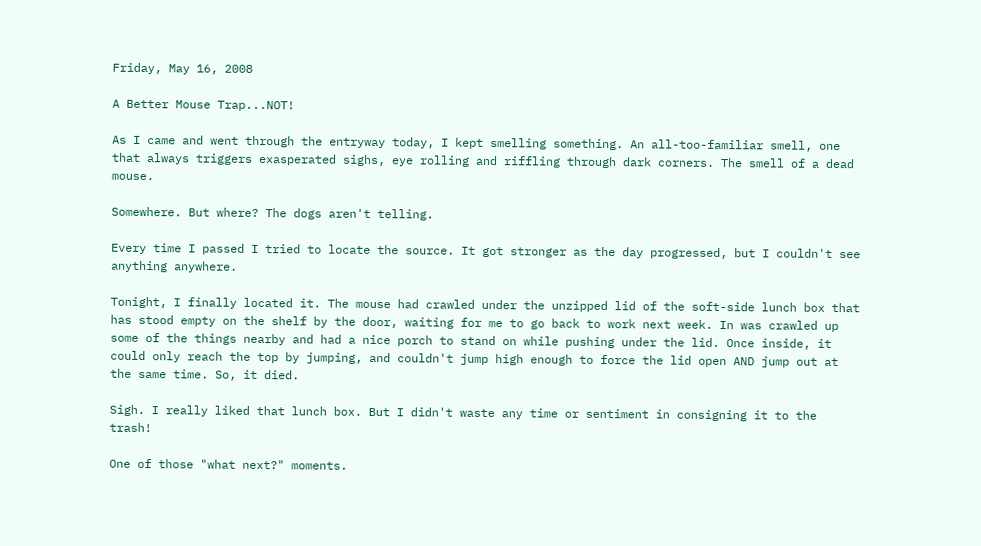Friday, May 16, 2008

A Better Mouse Trap...NOT!

As I came and went through the entryway today, I kept smelling something. An all-too-familiar smell, one that always triggers exasperated sighs, eye rolling and riffling through dark corners. The smell of a dead mouse.

Somewhere. But where? The dogs aren't telling.

Every time I passed I tried to locate the source. It got stronger as the day progressed, but I couldn't see anything anywhere.

Tonight, I finally located it. The mouse had crawled under the unzipped lid of the soft-side lunch box that has stood empty on the shelf by the door, waiting for me to go back to work next week. In was crawled up some of the things nearby and had a nice porch to stand on while pushing under the lid. Once inside, it could only reach the top by jumping, and couldn't jump high enough to force the lid open AND jump out at the same time. So, it died.

Sigh. I really liked that lunch box. But I didn't waste any time or sentiment in consigning it to the trash!

One of those "what next?" moments.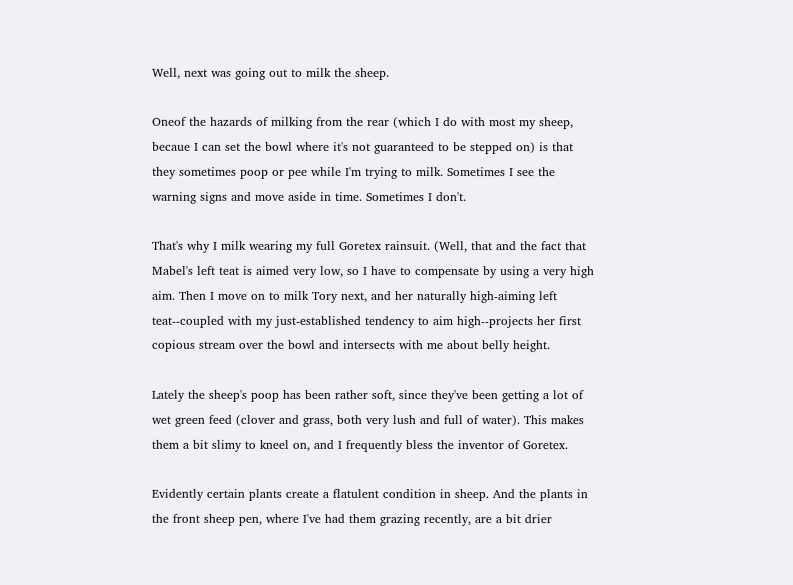Well, next was going out to milk the sheep.

Oneof the hazards of milking from the rear (which I do with most my sheep, becaue I can set the bowl where it's not guaranteed to be stepped on) is that they sometimes poop or pee while I'm trying to milk. Sometimes I see the warning signs and move aside in time. Sometimes I don't.

That's why I milk wearing my full Goretex rainsuit. (Well, that and the fact that Mabel's left teat is aimed very low, so I have to compensate by using a very high aim. Then I move on to milk Tory next, and her naturally high-aiming left teat--coupled with my just-established tendency to aim high--projects her first copious stream over the bowl and intersects with me about belly height.

Lately the sheep's poop has been rather soft, since they've been getting a lot of wet green feed (clover and grass, both very lush and full of water). This makes them a bit slimy to kneel on, and I frequently bless the inventor of Goretex.

Evidently certain plants create a flatulent condition in sheep. And the plants in the front sheep pen, where I've had them grazing recently, are a bit drier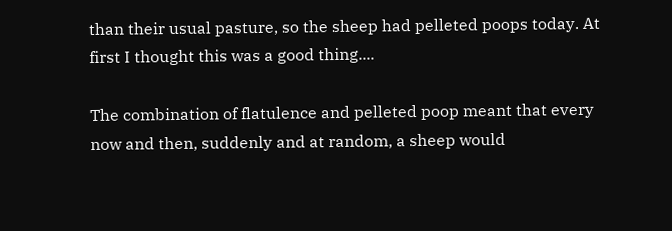than their usual pasture, so the sheep had pelleted poops today. At first I thought this was a good thing....

The combination of flatulence and pelleted poop meant that every now and then, suddenly and at random, a sheep would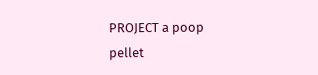PROJECT a poop pellet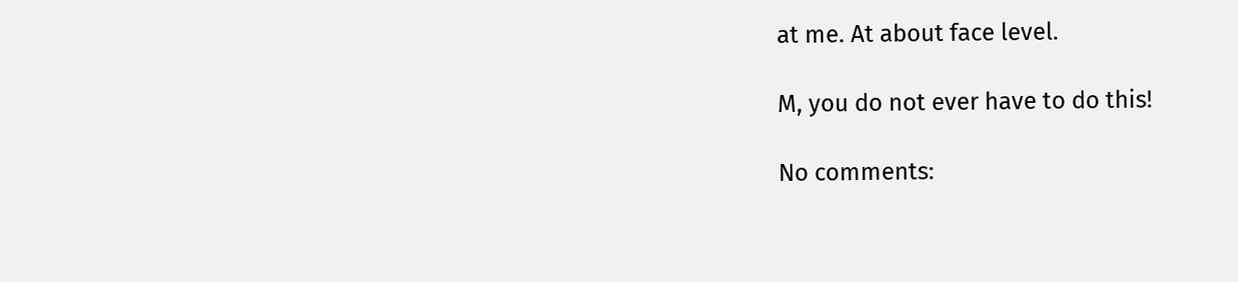at me. At about face level.

M, you do not ever have to do this!

No comments: